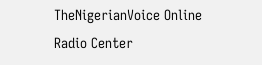TheNigerianVoice Online Radio Center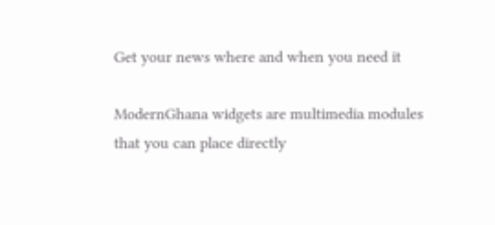Get your news where and when you need it

ModernGhana widgets are multimedia modules that you can place directly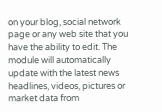on your blog, social network page or any web site that you have the ability to edit. The module will automatically update with the latest news headlines, videos, pictures or market data from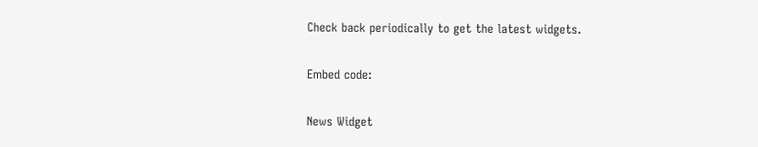Check back periodically to get the latest widgets.

Embed code:

News Widget